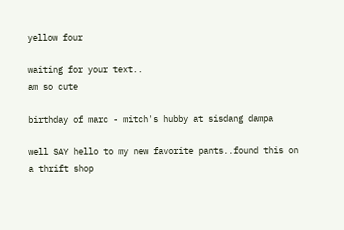yellow four

waiting for your text..
am so cute

birthday of marc - mitch's hubby at sisdang dampa

well SAY hello to my new favorite pants..found this on a thrift shop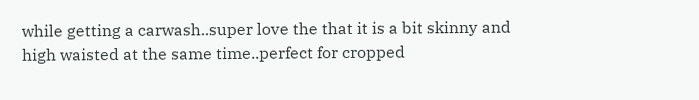while getting a carwash..super love the that it is a bit skinny and high waisted at the same time..perfect for cropped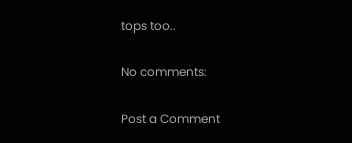tops too..

No comments:

Post a Comment